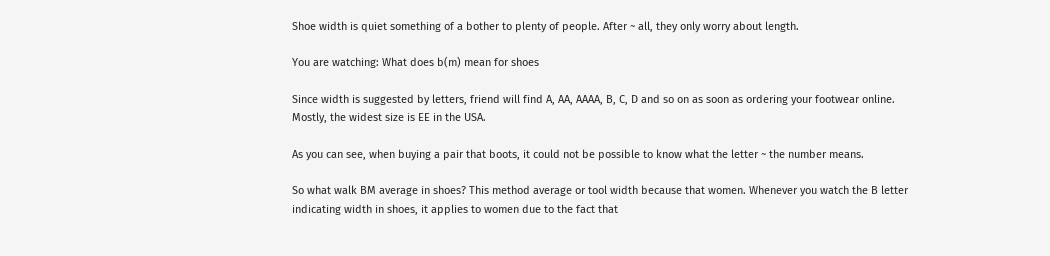Shoe width is quiet something of a bother to plenty of people. After ~ all, they only worry about length.

You are watching: What does b(m) mean for shoes

Since width is suggested by letters, friend will find A, AA, AAAA, B, C, D and so on as soon as ordering your footwear online. Mostly, the widest size is EE in the USA.

As you can see, when buying a pair that boots, it could not be possible to know what the letter ~ the number means.

So what walk BM average in shoes? This method average or tool width because that women. Whenever you watch the B letter indicating width in shoes, it applies to women due to the fact that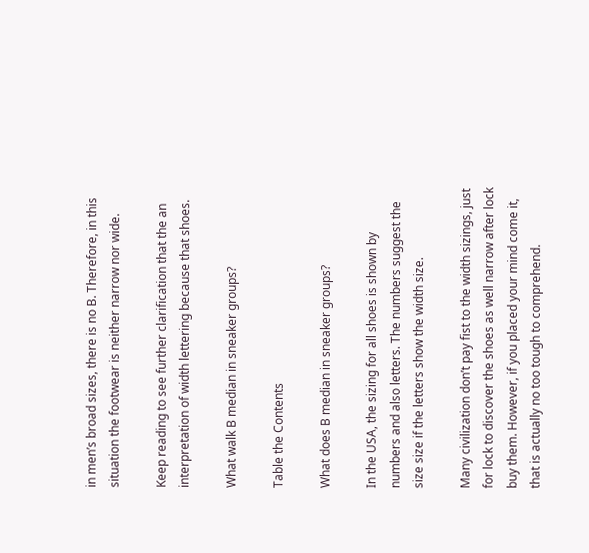in men’s broad sizes, there is no B. Therefore, in this situation the footwear is neither narrow nor wide.

Keep reading to see further clarification that the an interpretation of width lettering because that shoes.

What walk B median in sneaker groups?

Table the Contents

What does B median in sneaker groups?

In the USA, the sizing for all shoes is shown by numbers and also letters. The numbers suggest the size size if the letters show the width size.

Many civilization don’t pay fist to the width sizings, just for lock to discover the shoes as well narrow after lock buy them. However, if you placed your mind come it, that is actually no too tough to comprehend.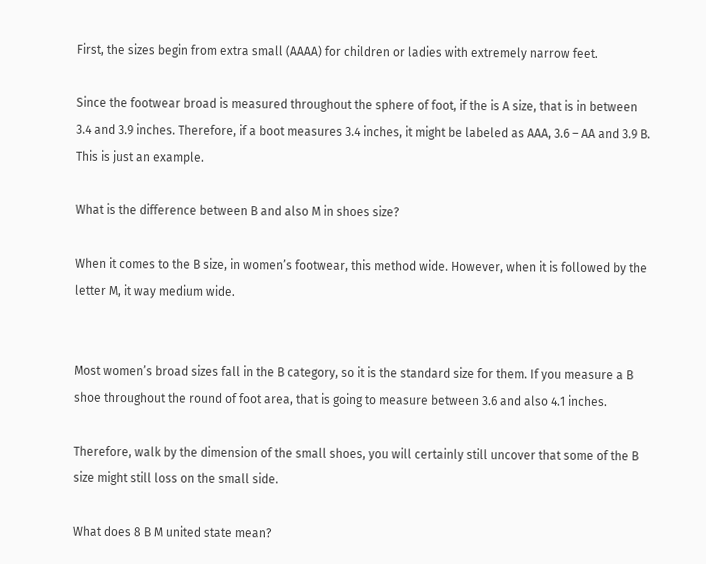First, the sizes begin from extra small (AAAA) for children or ladies with extremely narrow feet.

Since the footwear broad is measured throughout the sphere of foot, if the is A size, that is in between 3.4 and 3.9 inches. Therefore, if a boot measures 3.4 inches, it might be labeled as AAA, 3.6 – AA and 3.9 B. This is just an example.

What is the difference between B and also M in shoes size?

When it comes to the B size, in women’s footwear, this method wide. However, when it is followed by the letter M, it way medium wide.


Most women’s broad sizes fall in the B category, so it is the standard size for them. If you measure a B shoe throughout the round of foot area, that is going to measure between 3.6 and also 4.1 inches.

Therefore, walk by the dimension of the small shoes, you will certainly still uncover that some of the B size might still loss on the small side.

What does 8 B M united state mean?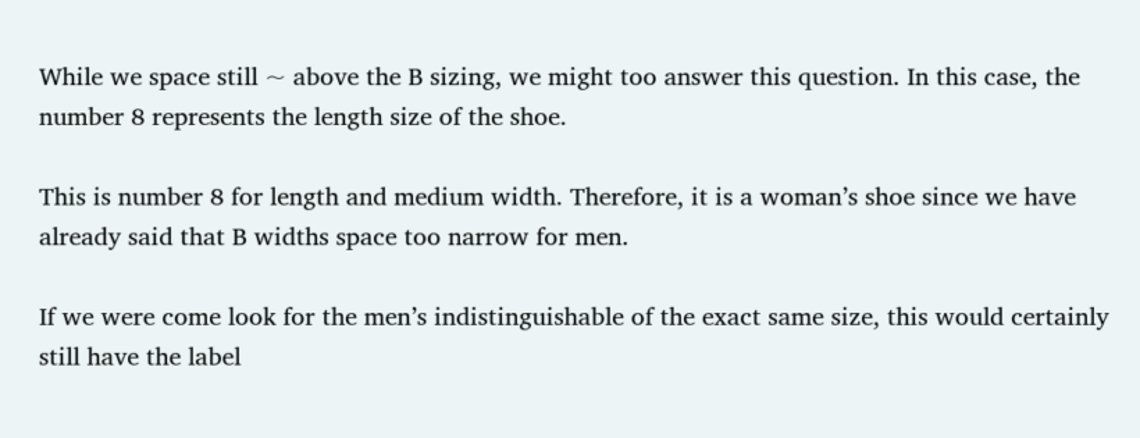While we space still ~ above the B sizing, we might too answer this question. In this case, the number 8 represents the length size of the shoe.

This is number 8 for length and medium width. Therefore, it is a woman’s shoe since we have already said that B widths space too narrow for men.

If we were come look for the men’s indistinguishable of the exact same size, this would certainly still have the label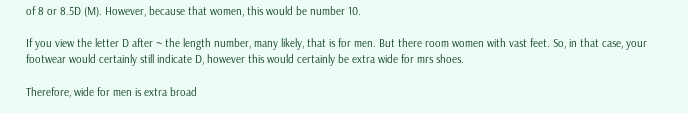of 8 or 8.5D (M). However, because that women, this would be number 10.

If you view the letter D after ~ the length number, many likely, that is for men. But there room women with vast feet. So, in that case, your footwear would certainly still indicate D, however this would certainly be extra wide for mrs shoes.

Therefore, wide for men is extra broad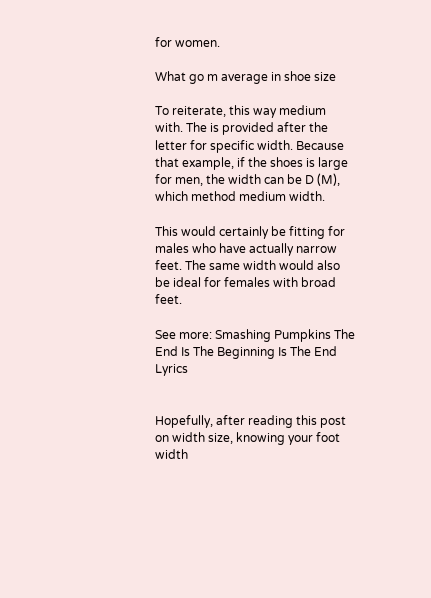for women.

What go m average in shoe size

To reiterate, this way medium with. The is provided after the letter for specific width. Because that example, if the shoes is large for men, the width can be D (M), which method medium width.

This would certainly be fitting for males who have actually narrow feet. The same width would also be ideal for females with broad feet.

See more: Smashing Pumpkins The End Is The Beginning Is The End Lyrics


Hopefully, after reading this post on width size, knowing your foot width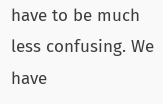have to be much less confusing. We have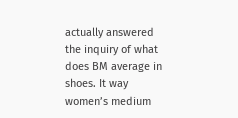actually answered the inquiry of what does BM average in shoes. It way women’s medium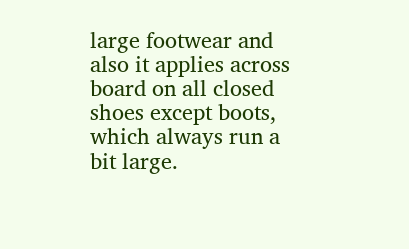large footwear and also it applies across board on all closed shoes except boots, which always run a bit large.